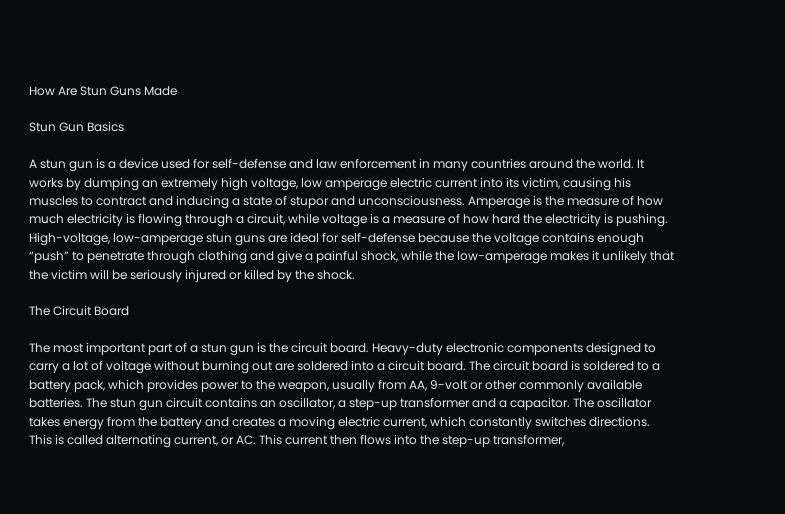How Are Stun Guns Made

Stun Gun Basics

A stun gun is a device used for self-defense and law enforcement in many countries around the world. It works by dumping an extremely high voltage, low amperage electric current into its victim, causing his muscles to contract and inducing a state of stupor and unconsciousness. Amperage is the measure of how much electricity is flowing through a circuit, while voltage is a measure of how hard the electricity is pushing. High-voltage, low-amperage stun guns are ideal for self-defense because the voltage contains enough “push” to penetrate through clothing and give a painful shock, while the low-amperage makes it unlikely that the victim will be seriously injured or killed by the shock.

The Circuit Board

The most important part of a stun gun is the circuit board. Heavy-duty electronic components designed to carry a lot of voltage without burning out are soldered into a circuit board. The circuit board is soldered to a battery pack, which provides power to the weapon, usually from AA, 9-volt or other commonly available batteries. The stun gun circuit contains an oscillator, a step-up transformer and a capacitor. The oscillator takes energy from the battery and creates a moving electric current, which constantly switches directions. This is called alternating current, or AC. This current then flows into the step-up transformer,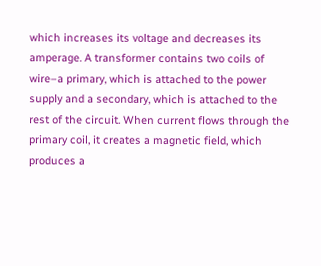which increases its voltage and decreases its amperage. A transformer contains two coils of wire–a primary, which is attached to the power supply and a secondary, which is attached to the rest of the circuit. When current flows through the primary coil, it creates a magnetic field, which produces a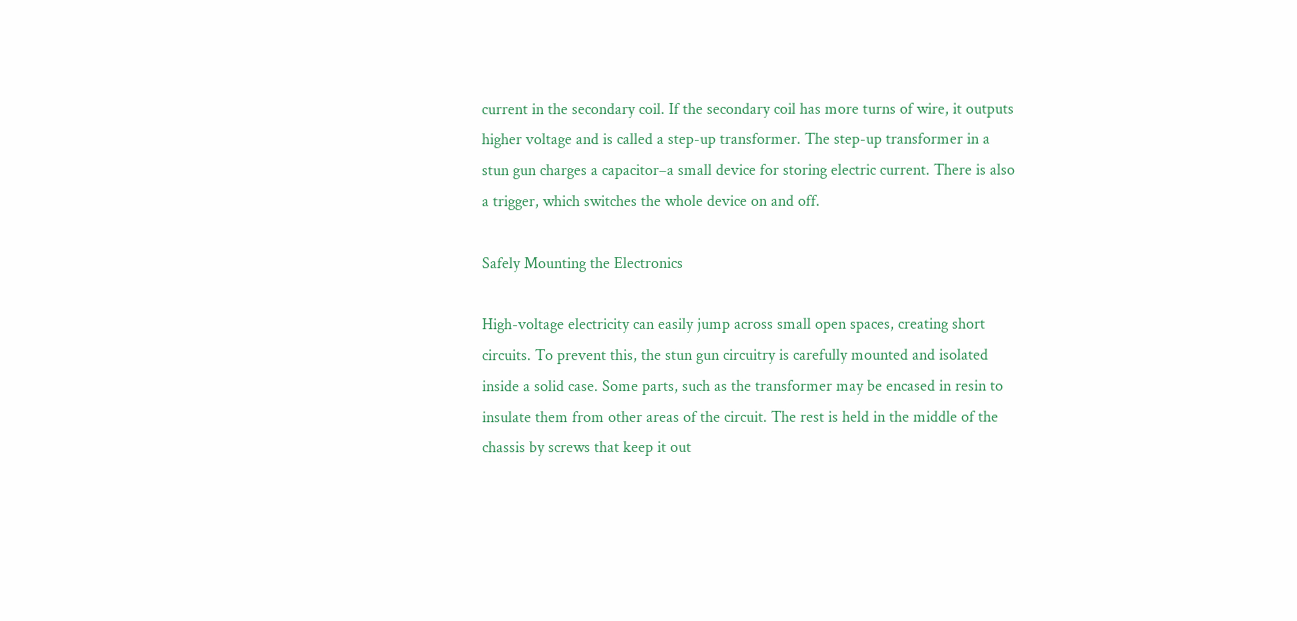current in the secondary coil. If the secondary coil has more turns of wire, it outputs higher voltage and is called a step-up transformer. The step-up transformer in a stun gun charges a capacitor–a small device for storing electric current. There is also a trigger, which switches the whole device on and off.

Safely Mounting the Electronics

High-voltage electricity can easily jump across small open spaces, creating short circuits. To prevent this, the stun gun circuitry is carefully mounted and isolated inside a solid case. Some parts, such as the transformer may be encased in resin to insulate them from other areas of the circuit. The rest is held in the middle of the chassis by screws that keep it out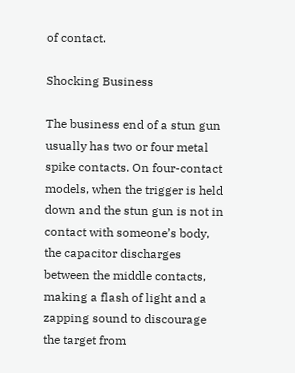of contact.

Shocking Business

The business end of a stun gun usually has two or four metal spike contacts. On four-contact models, when the trigger is held down and the stun gun is not in contact with someone’s body, the capacitor discharges between the middle contacts, making a flash of light and a zapping sound to discourage the target from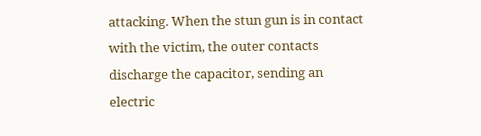attacking. When the stun gun is in contact with the victim, the outer contacts discharge the capacitor, sending an electric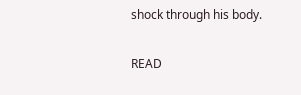shock through his body.

READ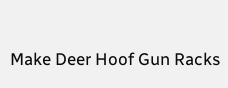Make Deer Hoof Gun Racks